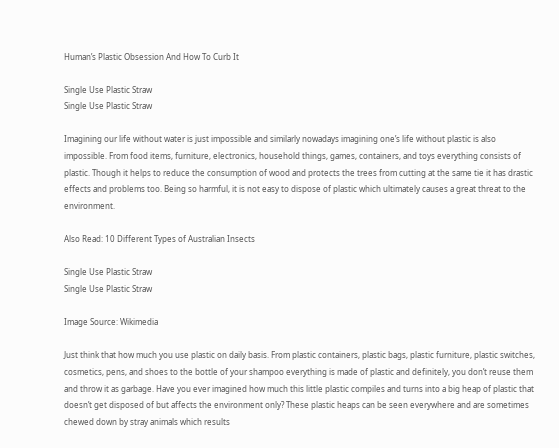Human’s Plastic Obsession And How To Curb It

Single Use Plastic Straw
Single Use Plastic Straw

Imagining our life without water is just impossible and similarly nowadays imagining one’s life without plastic is also impossible. From food items, furniture, electronics, household things, games, containers, and toys everything consists of plastic. Though it helps to reduce the consumption of wood and protects the trees from cutting at the same tie it has drastic effects and problems too. Being so harmful, it is not easy to dispose of plastic which ultimately causes a great threat to the environment.

Also Read: 10 Different Types of Australian Insects

Single Use Plastic Straw
Single Use Plastic Straw

Image Source: Wikimedia

Just think that how much you use plastic on daily basis. From plastic containers, plastic bags, plastic furniture, plastic switches, cosmetics, pens, and shoes to the bottle of your shampoo everything is made of plastic and definitely, you don’t reuse them and throw it as garbage. Have you ever imagined how much this little plastic compiles and turns into a big heap of plastic that doesn’t get disposed of but affects the environment only? These plastic heaps can be seen everywhere and are sometimes chewed down by stray animals which results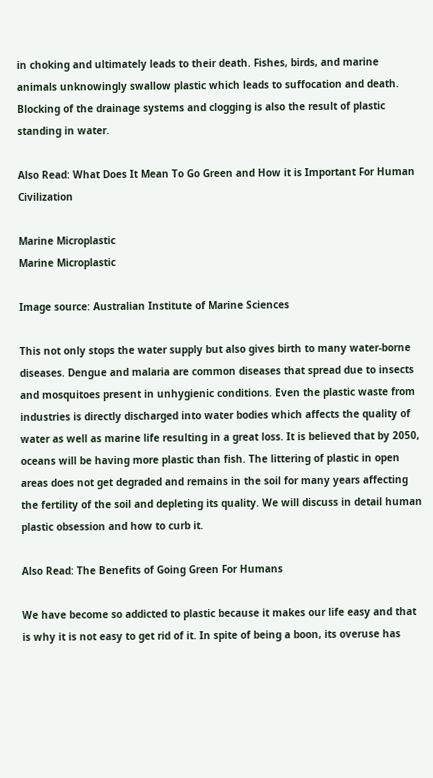in choking and ultimately leads to their death. Fishes, birds, and marine animals unknowingly swallow plastic which leads to suffocation and death. Blocking of the drainage systems and clogging is also the result of plastic standing in water.

Also Read: What Does It Mean To Go Green and How it is Important For Human Civilization

Marine Microplastic
Marine Microplastic

Image source: Australian Institute of Marine Sciences

This not only stops the water supply but also gives birth to many water-borne diseases. Dengue and malaria are common diseases that spread due to insects and mosquitoes present in unhygienic conditions. Even the plastic waste from industries is directly discharged into water bodies which affects the quality of water as well as marine life resulting in a great loss. It is believed that by 2050, oceans will be having more plastic than fish. The littering of plastic in open areas does not get degraded and remains in the soil for many years affecting the fertility of the soil and depleting its quality. We will discuss in detail human plastic obsession and how to curb it.

Also Read: The Benefits of Going Green For Humans

We have become so addicted to plastic because it makes our life easy and that is why it is not easy to get rid of it. In spite of being a boon, its overuse has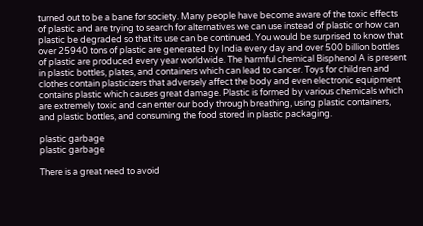turned out to be a bane for society. Many people have become aware of the toxic effects of plastic and are trying to search for alternatives we can use instead of plastic or how can plastic be degraded so that its use can be continued. You would be surprised to know that over 25940 tons of plastic are generated by India every day and over 500 billion bottles of plastic are produced every year worldwide. The harmful chemical Bisphenol A is present in plastic bottles, plates, and containers which can lead to cancer. Toys for children and clothes contain plasticizers that adversely affect the body and even electronic equipment contains plastic which causes great damage. Plastic is formed by various chemicals which are extremely toxic and can enter our body through breathing, using plastic containers, and plastic bottles, and consuming the food stored in plastic packaging.

plastic garbage
plastic garbage

There is a great need to avoid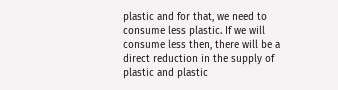plastic and for that, we need to consume less plastic. If we will consume less then, there will be a direct reduction in the supply of plastic and plastic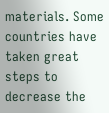materials. Some countries have taken great steps to decrease the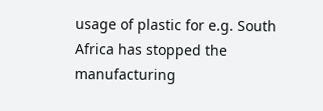usage of plastic for e.g. South Africa has stopped the manufacturing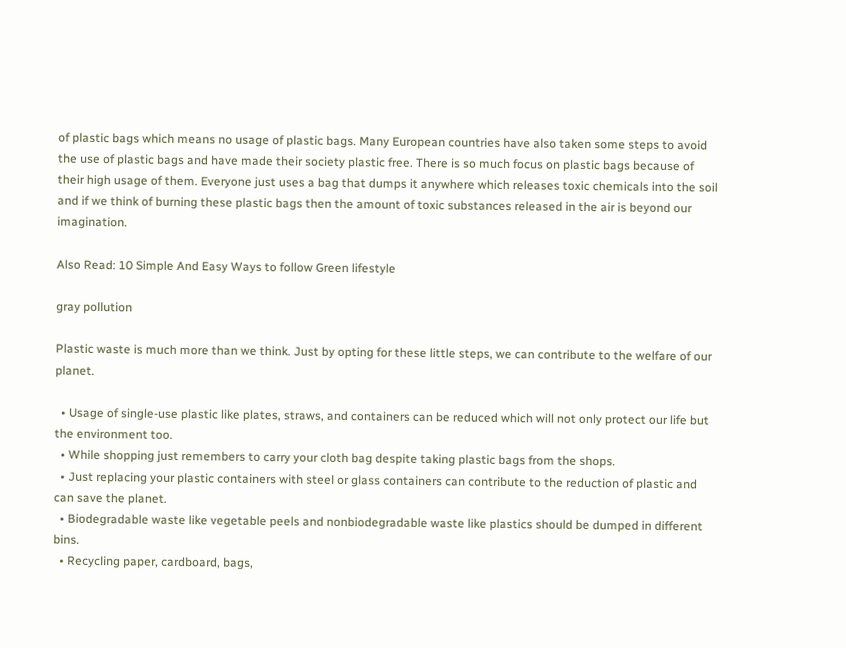of plastic bags which means no usage of plastic bags. Many European countries have also taken some steps to avoid the use of plastic bags and have made their society plastic free. There is so much focus on plastic bags because of their high usage of them. Everyone just uses a bag that dumps it anywhere which releases toxic chemicals into the soil and if we think of burning these plastic bags then the amount of toxic substances released in the air is beyond our imagination.

Also Read: 10 Simple And Easy Ways to follow Green lifestyle

gray pollution

Plastic waste is much more than we think. Just by opting for these little steps, we can contribute to the welfare of our planet.

  • Usage of single-use plastic like plates, straws, and containers can be reduced which will not only protect our life but the environment too.
  • While shopping just remembers to carry your cloth bag despite taking plastic bags from the shops.
  • Just replacing your plastic containers with steel or glass containers can contribute to the reduction of plastic and can save the planet.
  • Biodegradable waste like vegetable peels and nonbiodegradable waste like plastics should be dumped in different bins.
  • Recycling paper, cardboard, bags,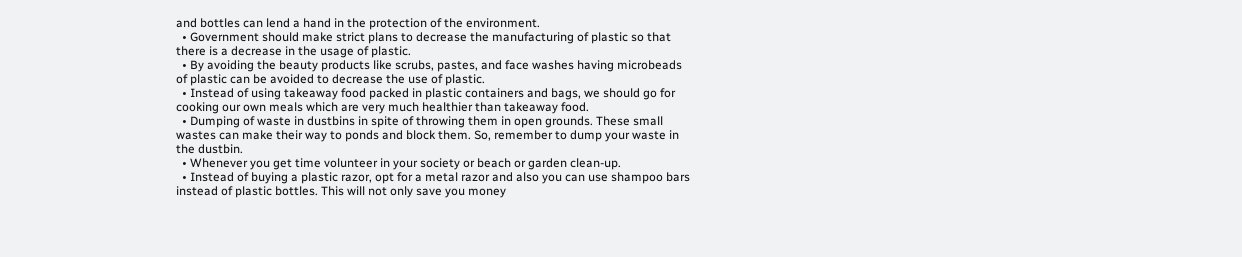and bottles can lend a hand in the protection of the environment.
  • Government should make strict plans to decrease the manufacturing of plastic so that there is a decrease in the usage of plastic.
  • By avoiding the beauty products like scrubs, pastes, and face washes having microbeads of plastic can be avoided to decrease the use of plastic.
  • Instead of using takeaway food packed in plastic containers and bags, we should go for cooking our own meals which are very much healthier than takeaway food.
  • Dumping of waste in dustbins in spite of throwing them in open grounds. These small wastes can make their way to ponds and block them. So, remember to dump your waste in the dustbin.
  • Whenever you get time volunteer in your society or beach or garden clean-up.
  • Instead of buying a plastic razor, opt for a metal razor and also you can use shampoo bars instead of plastic bottles. This will not only save you money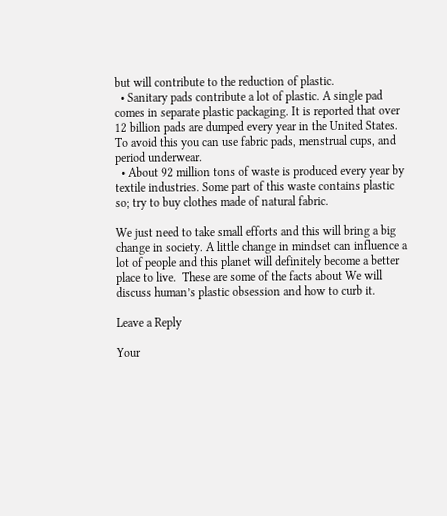but will contribute to the reduction of plastic.
  • Sanitary pads contribute a lot of plastic. A single pad comes in separate plastic packaging. It is reported that over 12 billion pads are dumped every year in the United States. To avoid this you can use fabric pads, menstrual cups, and period underwear.
  • About 92 million tons of waste is produced every year by textile industries. Some part of this waste contains plastic so; try to buy clothes made of natural fabric.

We just need to take small efforts and this will bring a big change in society. A little change in mindset can influence a lot of people and this planet will definitely become a better place to live.  These are some of the facts about We will discuss human’s plastic obsession and how to curb it.

Leave a Reply

Your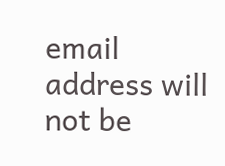email address will not be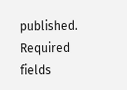published. Required fields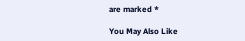are marked *

You May Also Like